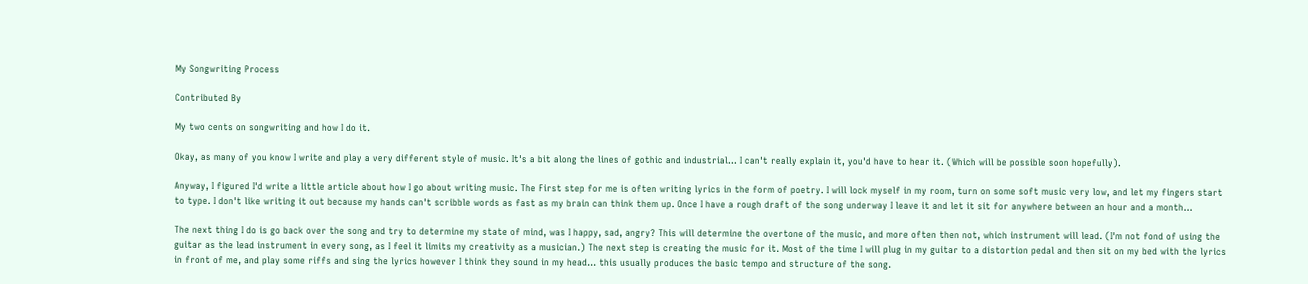My Songwriting Process

Contributed By

My two cents on songwriting and how I do it.

Okay, as many of you know I write and play a very different style of music. It's a bit along the lines of gothic and industrial... I can't really explain it, you'd have to hear it. (Which will be possible soon hopefully).

Anyway, I figured I'd write a little article about how I go about writing music. The First step for me is often writing lyrics in the form of poetry. I will lock myself in my room, turn on some soft music very low, and let my fingers start to type. I don't like writing it out because my hands can't scribble words as fast as my brain can think them up. Once I have a rough draft of the song underway I leave it and let it sit for anywhere between an hour and a month...

The next thing I do is go back over the song and try to determine my state of mind, was I happy, sad, angry? This will determine the overtone of the music, and more often then not, which instrument will lead. (I'm not fond of using the guitar as the lead instrument in every song, as I feel it limits my creativity as a musician.) The next step is creating the music for it. Most of the time I will plug in my guitar to a distortion pedal and then sit on my bed with the lyrics in front of me, and play some riffs and sing the lyrics however I think they sound in my head... this usually produces the basic tempo and structure of the song.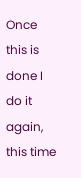Once this is done I do it again, this time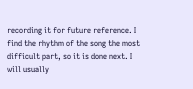recording it for future reference. I find the rhythm of the song the most difficult part, so it is done next. I will usually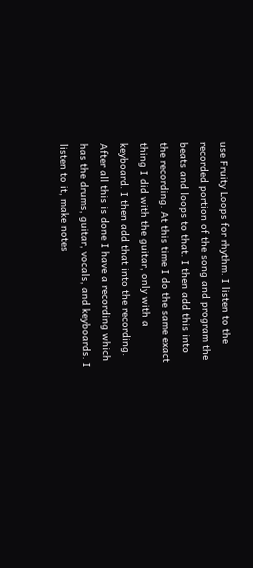use Fruity Loops for rhythm. I listen to the recorded portion of the song and program the beats and loops to that. I then add this into the recording. At this time I do the same exact thing I did with the guitar, only with a keyboard. I then add that into the recording. After all this is done I have a recording which has the drums, guitar, vocals, and keyboards. I listen to it, make notes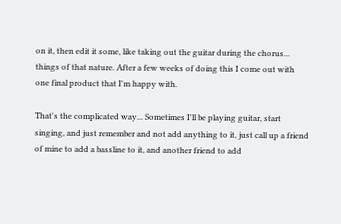on it, then edit it some, like taking out the guitar during the chorus... things of that nature. After a few weeks of doing this I come out with one final product that I'm happy with.

That's the complicated way... Sometimes I'll be playing guitar, start singing, and just remember and not add anything to it, just call up a friend of mine to add a bassline to it, and another friend to add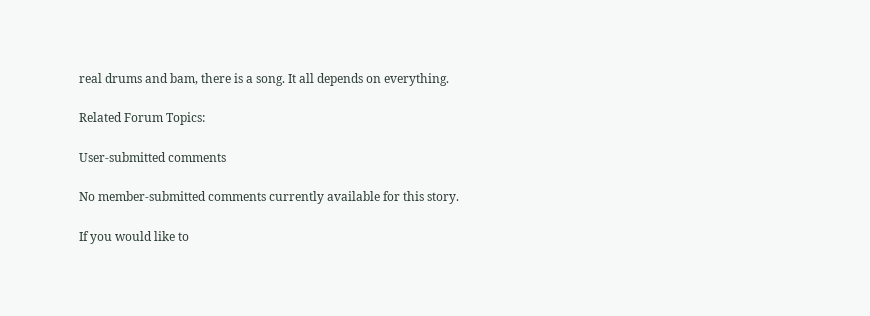real drums and bam, there is a song. It all depends on everything.

Related Forum Topics:

User-submitted comments

No member-submitted comments currently available for this story.

If you would like to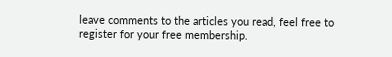leave comments to the articles you read, feel free to register for your free membership.